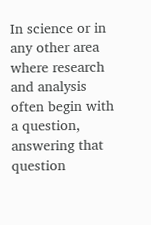In science or in any other area where research and analysis often begin with a question, answering that question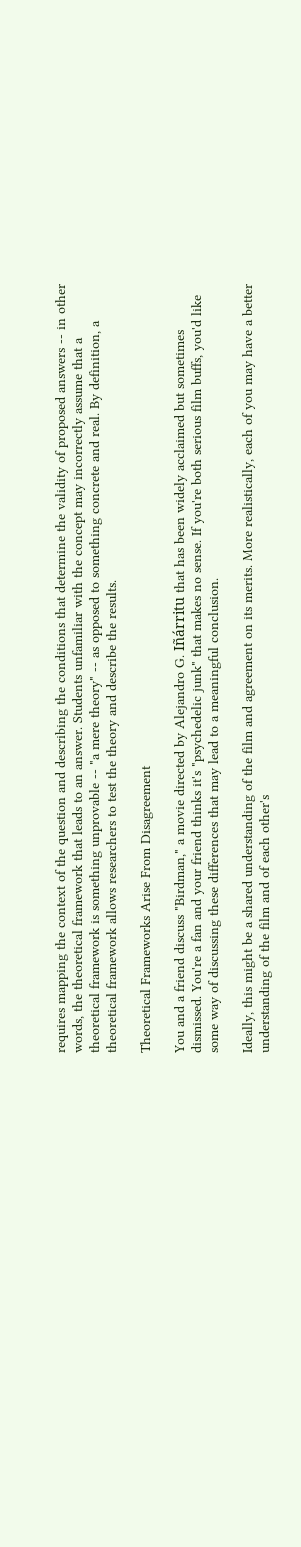requires mapping the context of the question and describing the conditions that determine the validity of proposed answers -- in other words, the theoretical framework that leads to an answer. Students unfamiliar with the concept may incorrectly assume that a theoretical framework is something unprovable -- "a mere theory" -- as opposed to something concrete and real. By definition, a theoretical framework allows researchers to test the theory and describe the results.

Theoretical Frameworks Arise From Disagreement

You and a friend discuss "Birdman," a movie directed by Alejandro G. Iñárritu that has been widely acclaimed but sometimes dismissed. You're a fan and your friend thinks it's "psychedelic junk" that makes no sense. If you're both serious film buffs, you'd like some way of discussing these differences that may lead to a meaningful conclusion.

Ideally, this might be a shared understanding of the film and agreement on its merits. More realistically, each of you may have a better understanding of the film and of each other's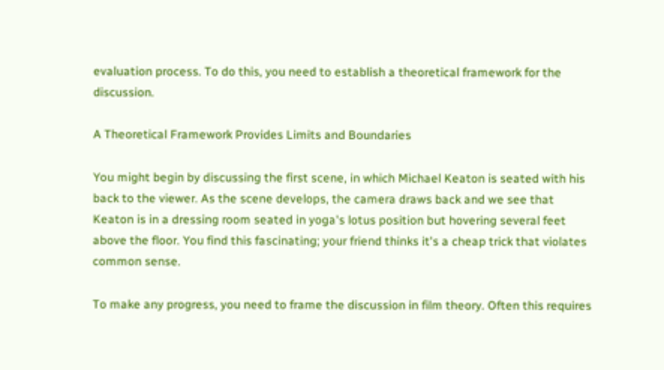evaluation process. To do this, you need to establish a theoretical framework for the discussion.

A Theoretical Framework Provides Limits and Boundaries

You might begin by discussing the first scene, in which Michael Keaton is seated with his back to the viewer. As the scene develops, the camera draws back and we see that Keaton is in a dressing room seated in yoga's lotus position but hovering several feet above the floor. You find this fascinating; your friend thinks it's a cheap trick that violates common sense.

To make any progress, you need to frame the discussion in film theory. Often this requires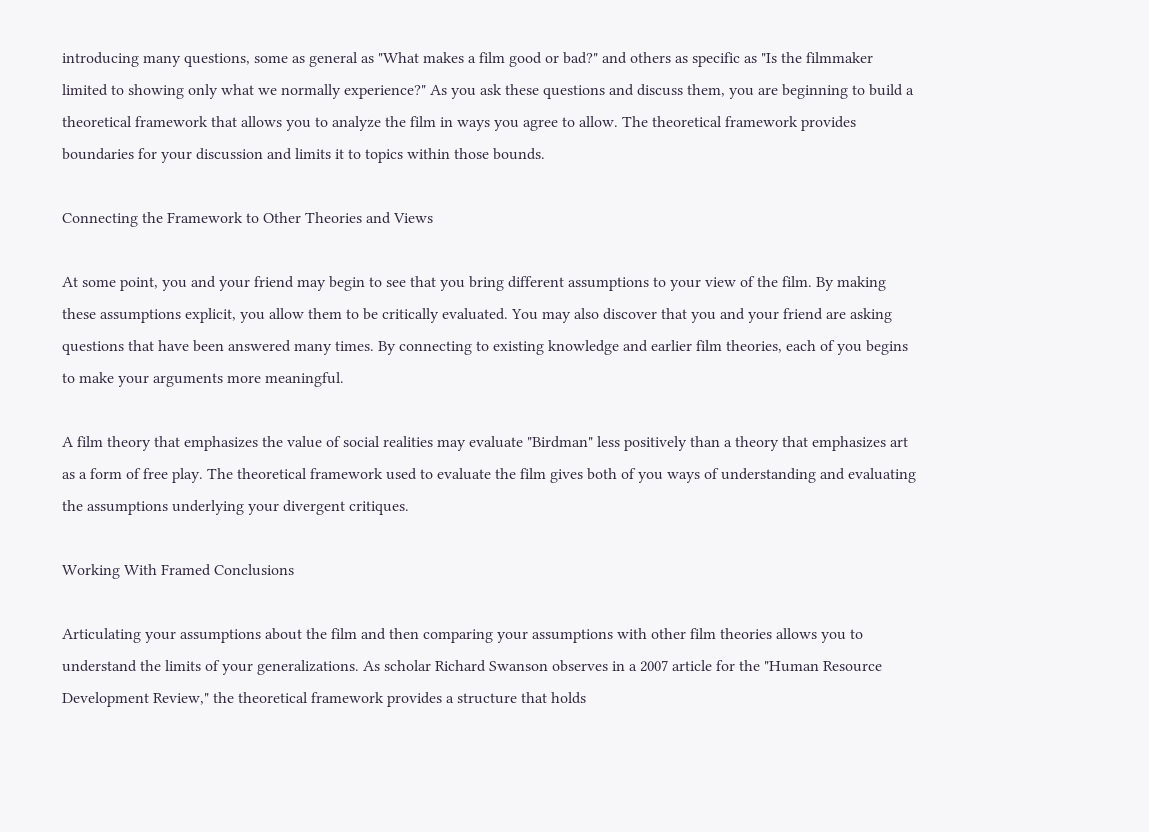introducing many questions, some as general as "What makes a film good or bad?" and others as specific as "Is the filmmaker limited to showing only what we normally experience?" As you ask these questions and discuss them, you are beginning to build a theoretical framework that allows you to analyze the film in ways you agree to allow. The theoretical framework provides boundaries for your discussion and limits it to topics within those bounds.

Connecting the Framework to Other Theories and Views

At some point, you and your friend may begin to see that you bring different assumptions to your view of the film. By making these assumptions explicit, you allow them to be critically evaluated. You may also discover that you and your friend are asking questions that have been answered many times. By connecting to existing knowledge and earlier film theories, each of you begins to make your arguments more meaningful.

A film theory that emphasizes the value of social realities may evaluate "Birdman" less positively than a theory that emphasizes art as a form of free play. The theoretical framework used to evaluate the film gives both of you ways of understanding and evaluating the assumptions underlying your divergent critiques.

Working With Framed Conclusions

Articulating your assumptions about the film and then comparing your assumptions with other film theories allows you to understand the limits of your generalizations. As scholar Richard Swanson observes in a 2007 article for the "Human Resource Development Review," the theoretical framework provides a structure that holds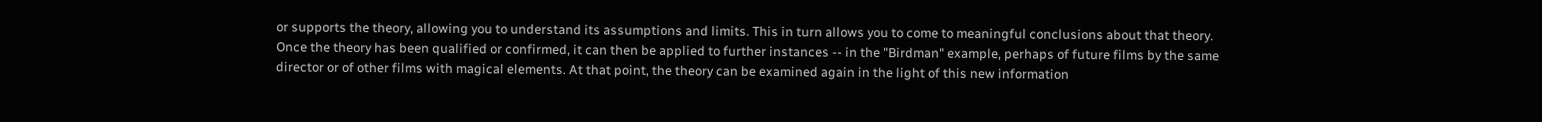or supports the theory, allowing you to understand its assumptions and limits. This in turn allows you to come to meaningful conclusions about that theory. Once the theory has been qualified or confirmed, it can then be applied to further instances -- in the "Birdman" example, perhaps of future films by the same director or of other films with magical elements. At that point, the theory can be examined again in the light of this new information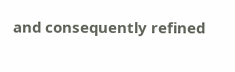and consequently refined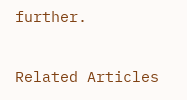further.

Related Articles